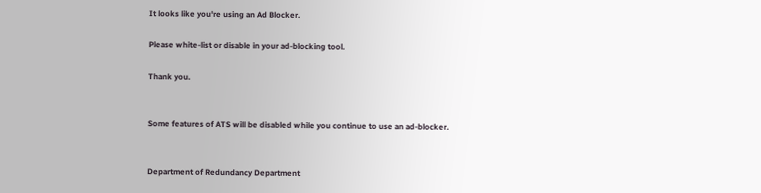It looks like you're using an Ad Blocker.

Please white-list or disable in your ad-blocking tool.

Thank you.


Some features of ATS will be disabled while you continue to use an ad-blocker.


Department of Redundancy Department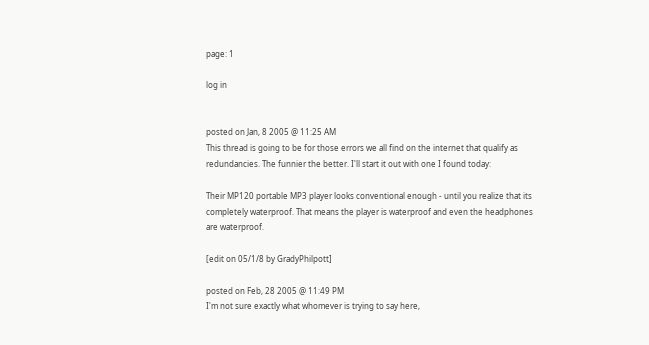page: 1

log in


posted on Jan, 8 2005 @ 11:25 AM
This thread is going to be for those errors we all find on the internet that qualify as redundancies. The funnier the better. I'll start it out with one I found today:

Their MP120 portable MP3 player looks conventional enough - until you realize that its completely waterproof. That means the player is waterproof and even the headphones are waterproof.

[edit on 05/1/8 by GradyPhilpott]

posted on Feb, 28 2005 @ 11:49 PM
I'm not sure exactly what whomever is trying to say here,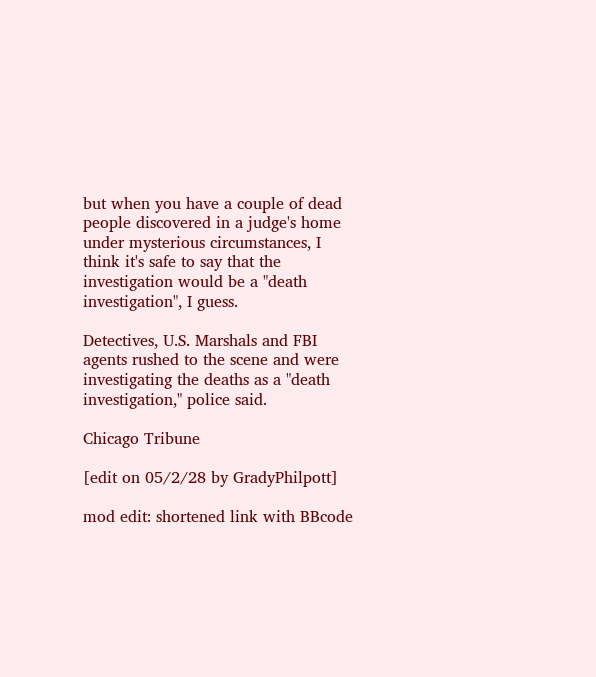but when you have a couple of dead people discovered in a judge's home under mysterious circumstances, I think it's safe to say that the investigation would be a "death investigation", I guess.

Detectives, U.S. Marshals and FBI agents rushed to the scene and were investigating the deaths as a "death investigation," police said.

Chicago Tribune

[edit on 05/2/28 by GradyPhilpott]

mod edit: shortened link with BBcode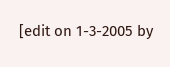[edit on 1-3-2005 by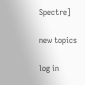Spectre]

new topics

log in